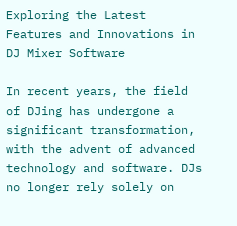Exploring the Latest Features and Innovations in DJ Mixer Software

In recent years, the field of DJing has undergone a significant transformation, with the advent of advanced technology and software. DJs no longer rely solely on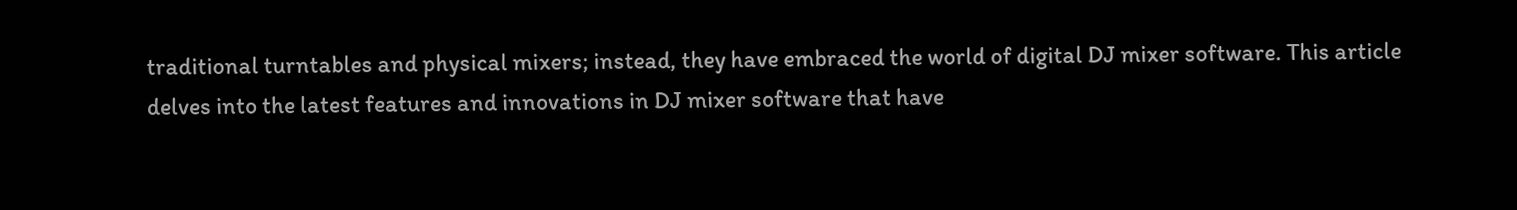traditional turntables and physical mixers; instead, they have embraced the world of digital DJ mixer software. This article delves into the latest features and innovations in DJ mixer software that have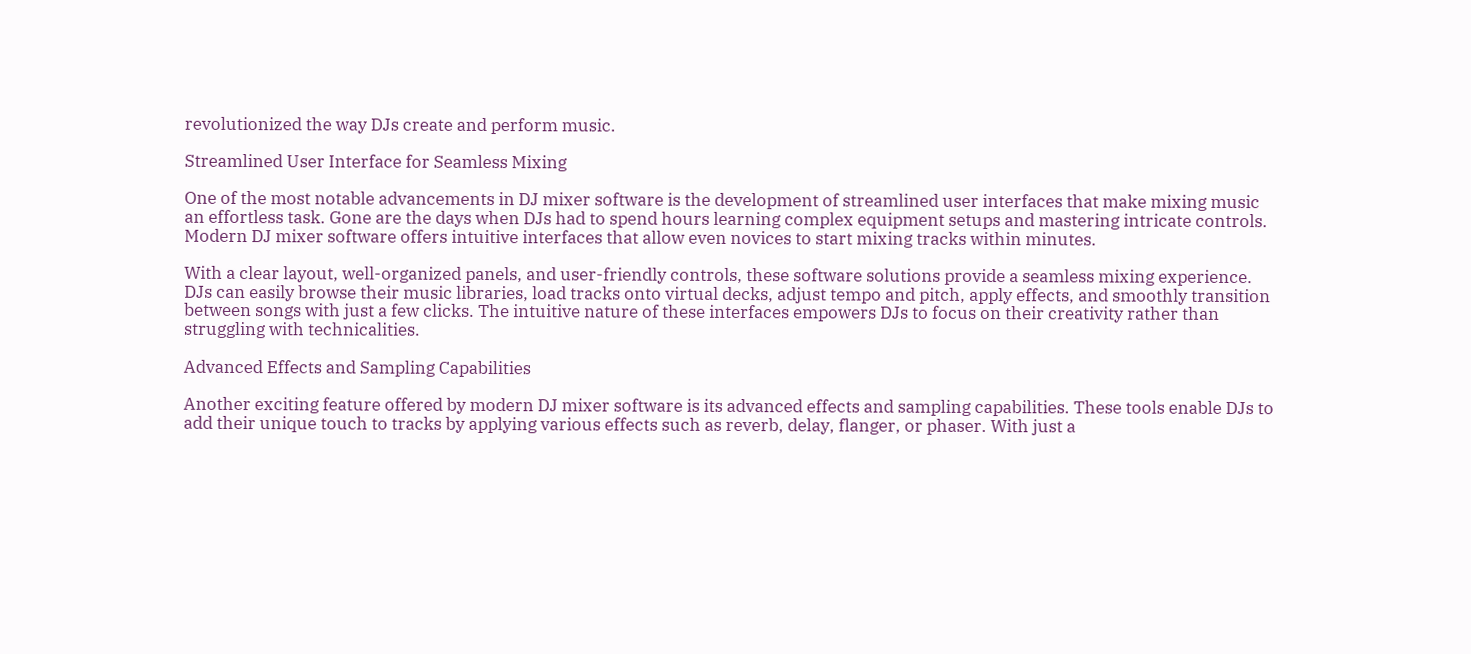revolutionized the way DJs create and perform music.

Streamlined User Interface for Seamless Mixing

One of the most notable advancements in DJ mixer software is the development of streamlined user interfaces that make mixing music an effortless task. Gone are the days when DJs had to spend hours learning complex equipment setups and mastering intricate controls. Modern DJ mixer software offers intuitive interfaces that allow even novices to start mixing tracks within minutes.

With a clear layout, well-organized panels, and user-friendly controls, these software solutions provide a seamless mixing experience. DJs can easily browse their music libraries, load tracks onto virtual decks, adjust tempo and pitch, apply effects, and smoothly transition between songs with just a few clicks. The intuitive nature of these interfaces empowers DJs to focus on their creativity rather than struggling with technicalities.

Advanced Effects and Sampling Capabilities

Another exciting feature offered by modern DJ mixer software is its advanced effects and sampling capabilities. These tools enable DJs to add their unique touch to tracks by applying various effects such as reverb, delay, flanger, or phaser. With just a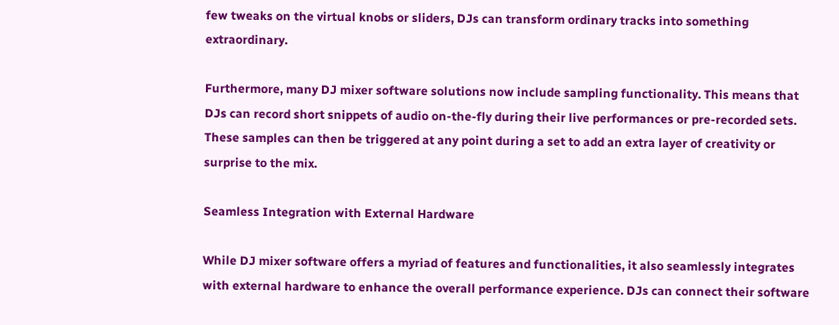few tweaks on the virtual knobs or sliders, DJs can transform ordinary tracks into something extraordinary.

Furthermore, many DJ mixer software solutions now include sampling functionality. This means that DJs can record short snippets of audio on-the-fly during their live performances or pre-recorded sets. These samples can then be triggered at any point during a set to add an extra layer of creativity or surprise to the mix.

Seamless Integration with External Hardware

While DJ mixer software offers a myriad of features and functionalities, it also seamlessly integrates with external hardware to enhance the overall performance experience. DJs can connect their software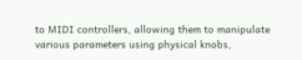to MIDI controllers, allowing them to manipulate various parameters using physical knobs,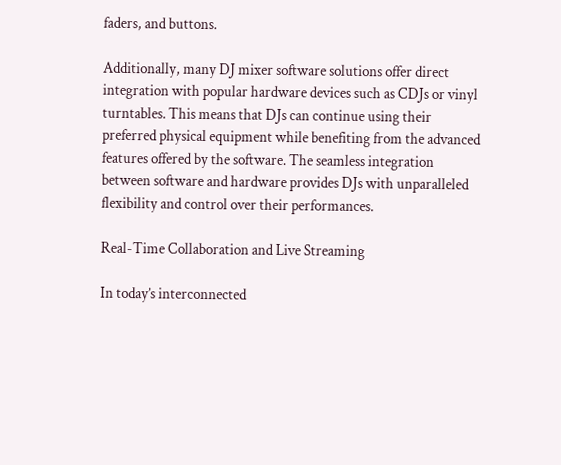faders, and buttons.

Additionally, many DJ mixer software solutions offer direct integration with popular hardware devices such as CDJs or vinyl turntables. This means that DJs can continue using their preferred physical equipment while benefiting from the advanced features offered by the software. The seamless integration between software and hardware provides DJs with unparalleled flexibility and control over their performances.

Real-Time Collaboration and Live Streaming

In today’s interconnected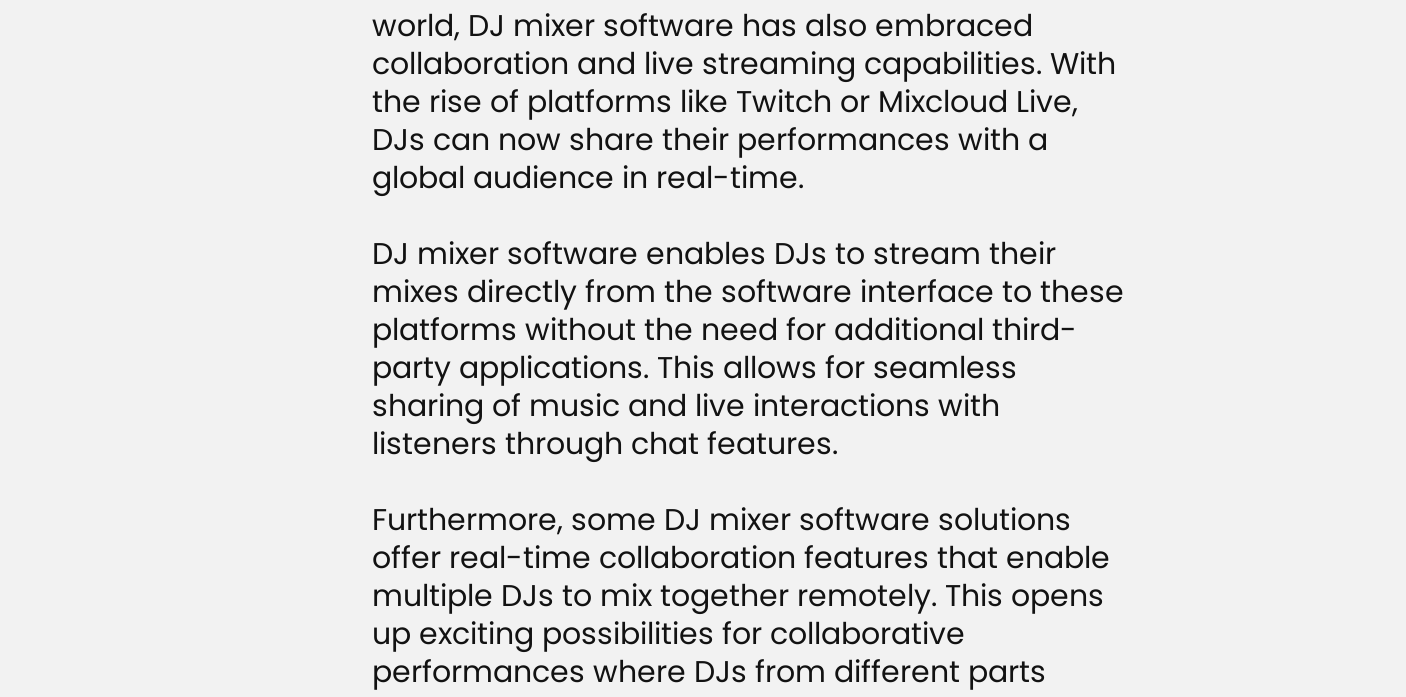world, DJ mixer software has also embraced collaboration and live streaming capabilities. With the rise of platforms like Twitch or Mixcloud Live, DJs can now share their performances with a global audience in real-time.

DJ mixer software enables DJs to stream their mixes directly from the software interface to these platforms without the need for additional third-party applications. This allows for seamless sharing of music and live interactions with listeners through chat features.

Furthermore, some DJ mixer software solutions offer real-time collaboration features that enable multiple DJs to mix together remotely. This opens up exciting possibilities for collaborative performances where DJs from different parts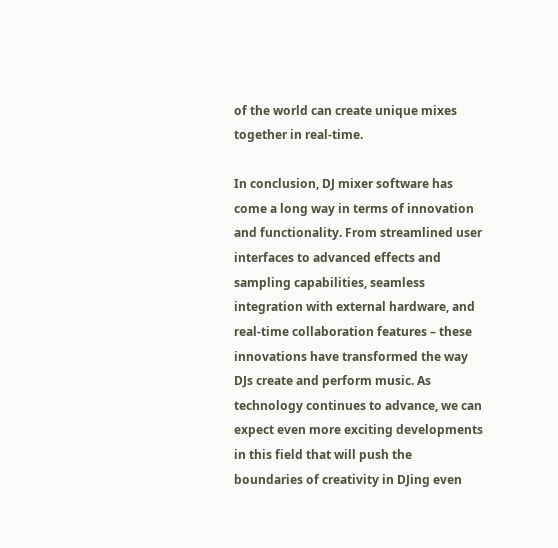of the world can create unique mixes together in real-time.

In conclusion, DJ mixer software has come a long way in terms of innovation and functionality. From streamlined user interfaces to advanced effects and sampling capabilities, seamless integration with external hardware, and real-time collaboration features – these innovations have transformed the way DJs create and perform music. As technology continues to advance, we can expect even more exciting developments in this field that will push the boundaries of creativity in DJing even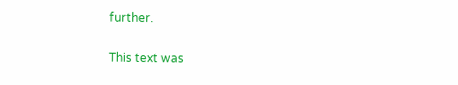further.

This text was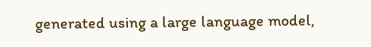generated using a large language model,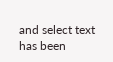and select text has been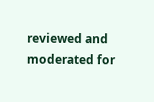reviewed and moderated for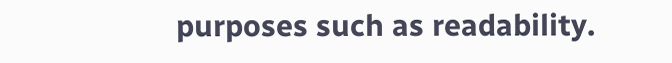purposes such as readability.